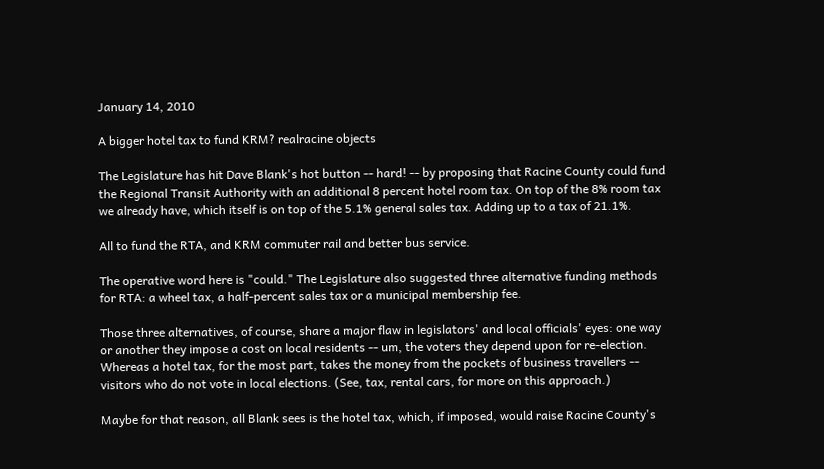January 14, 2010

A bigger hotel tax to fund KRM? realracine objects

The Legislature has hit Dave Blank's hot button -- hard! -- by proposing that Racine County could fund the Regional Transit Authority with an additional 8 percent hotel room tax. On top of the 8% room tax we already have, which itself is on top of the 5.1% general sales tax. Adding up to a tax of 21.1%.

All to fund the RTA, and KRM commuter rail and better bus service.

The operative word here is "could." The Legislature also suggested three alternative funding methods for RTA: a wheel tax, a half-percent sales tax or a municipal membership fee.

Those three alternatives, of course, share a major flaw in legislators' and local officials' eyes: one way or another they impose a cost on local residents -- um, the voters they depend upon for re-election. Whereas a hotel tax, for the most part, takes the money from the pockets of business travellers -- visitors who do not vote in local elections. (See, tax, rental cars, for more on this approach.)

Maybe for that reason, all Blank sees is the hotel tax, which, if imposed, would raise Racine County's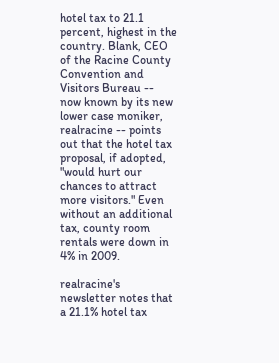hotel tax to 21.1 percent, highest in the country. Blank, CEO of the Racine County Convention and Visitors Bureau -- now known by its new lower case moniker, realracine -- points out that the hotel tax proposal, if adopted, "would hurt our chances to attract more visitors." Even without an additional tax, county room rentals were down in 4% in 2009.

realracine's newsletter notes that a 21.1% hotel tax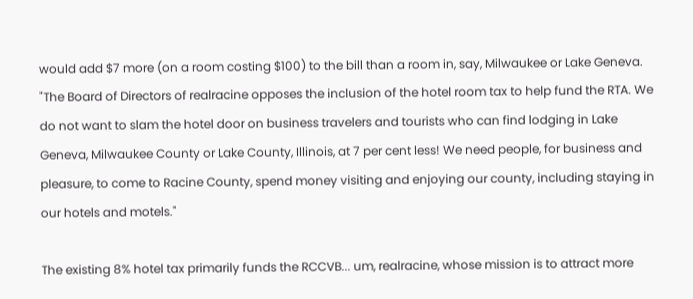would add $7 more (on a room costing $100) to the bill than a room in, say, Milwaukee or Lake Geneva. "The Board of Directors of realracine opposes the inclusion of the hotel room tax to help fund the RTA. We do not want to slam the hotel door on business travelers and tourists who can find lodging in Lake Geneva, Milwaukee County or Lake County, Illinois, at 7 per cent less! We need people, for business and pleasure, to come to Racine County, spend money visiting and enjoying our county, including staying in our hotels and motels."

The existing 8% hotel tax primarily funds the RCCVB... um, realracine, whose mission is to attract more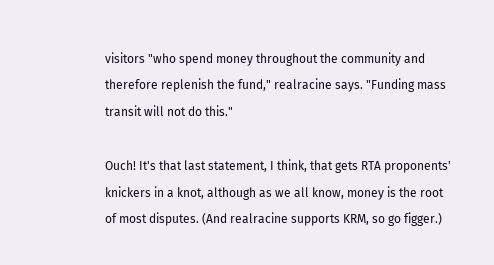visitors "who spend money throughout the community and therefore replenish the fund," realracine says. "Funding mass transit will not do this."

Ouch! It's that last statement, I think, that gets RTA proponents' knickers in a knot, although as we all know, money is the root of most disputes. (And realracine supports KRM, so go figger.)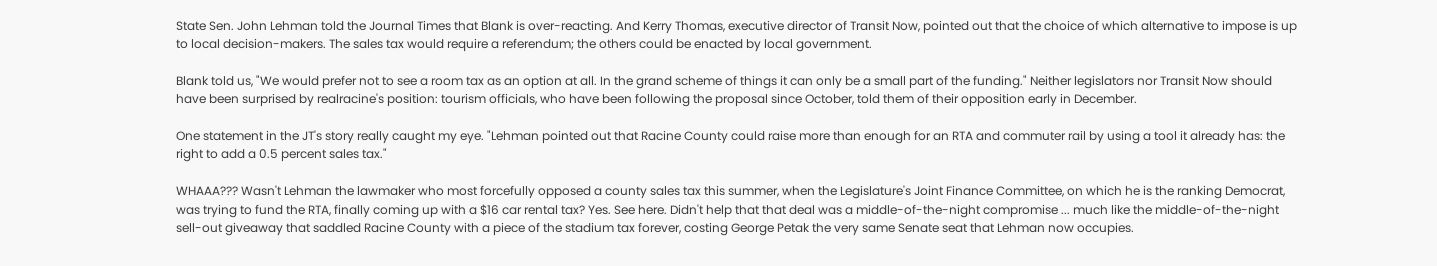State Sen. John Lehman told the Journal Times that Blank is over-reacting. And Kerry Thomas, executive director of Transit Now, pointed out that the choice of which alternative to impose is up to local decision-makers. The sales tax would require a referendum; the others could be enacted by local government.

Blank told us, "We would prefer not to see a room tax as an option at all. In the grand scheme of things it can only be a small part of the funding." Neither legislators nor Transit Now should have been surprised by realracine's position: tourism officials, who have been following the proposal since October, told them of their opposition early in December.

One statement in the JT's story really caught my eye. "Lehman pointed out that Racine County could raise more than enough for an RTA and commuter rail by using a tool it already has: the right to add a 0.5 percent sales tax."

WHAAA??? Wasn't Lehman the lawmaker who most forcefully opposed a county sales tax this summer, when the Legislature's Joint Finance Committee, on which he is the ranking Democrat, was trying to fund the RTA, finally coming up with a $16 car rental tax? Yes. See here. Didn't help that that deal was a middle-of-the-night compromise ... much like the middle-of-the-night sell-out giveaway that saddled Racine County with a piece of the stadium tax forever, costing George Petak the very same Senate seat that Lehman now occupies.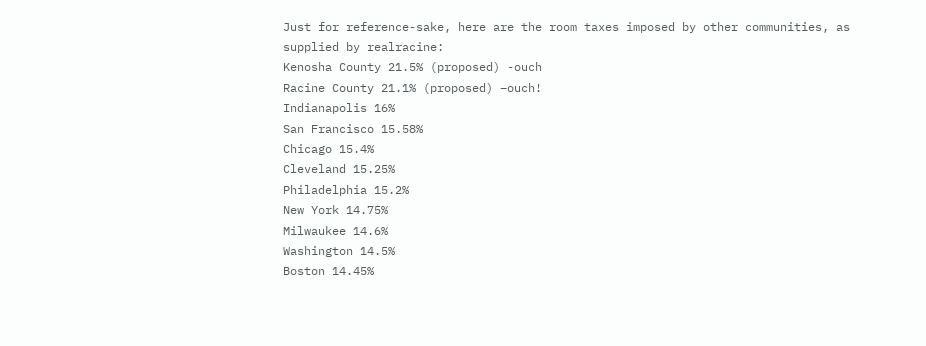Just for reference-sake, here are the room taxes imposed by other communities, as supplied by realracine:
Kenosha County 21.5% (proposed) -ouch
Racine County 21.1% (proposed) –ouch!
Indianapolis 16%
San Francisco 15.58%
Chicago 15.4%
Cleveland 15.25%
Philadelphia 15.2%
New York 14.75%
Milwaukee 14.6%
Washington 14.5%
Boston 14.45%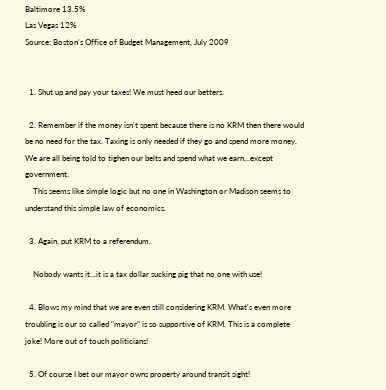Baltimore 13.5%
Las Vegas 12%
Source: Boston’s Office of Budget Management, July 2009


  1. Shut up and pay your taxes! We must heed our betters.

  2. Remember if the money isn't spent because there is no KRM then there would be no need for the tax. Taxing is only needed if they go and spend more money. We are all being told to tighen our belts and spend what we earn...except government.
    This seems like simple logic but no one in Washington or Madison seems to understand this simple law of economics.

  3. Again, put KRM to a referendum.

    Nobody wants it...it is a tax dollar sucking pig that no one with use!

  4. Blows my mind that we are even still considering KRM. What's even more troubling is our so called "mayor" is so supportive of KRM. This is a complete joke! More out of touch politicians!

  5. Of course I bet our mayor owns property around transit sight!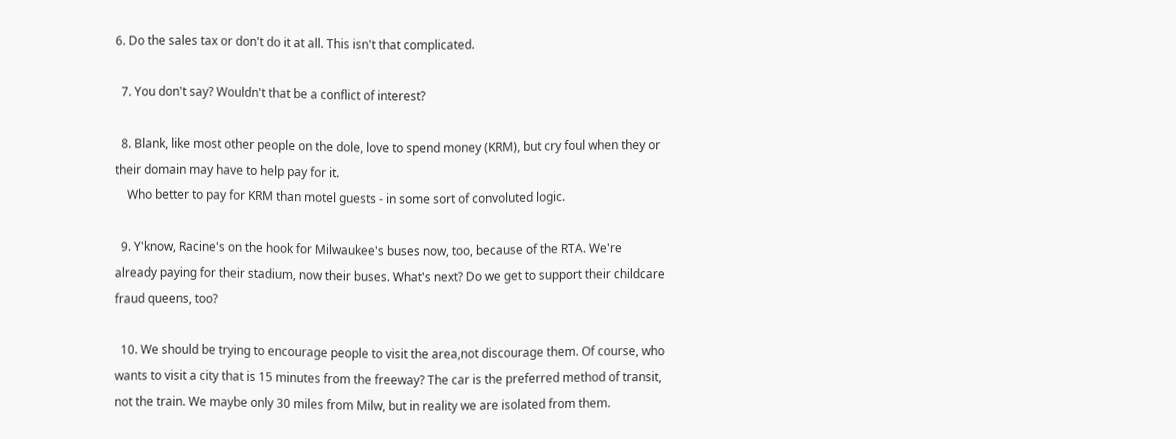6. Do the sales tax or don't do it at all. This isn't that complicated.

  7. You don't say? Wouldn't that be a conflict of interest?

  8. Blank, like most other people on the dole, love to spend money (KRM), but cry foul when they or their domain may have to help pay for it.
    Who better to pay for KRM than motel guests - in some sort of convoluted logic.

  9. Y'know, Racine's on the hook for Milwaukee's buses now, too, because of the RTA. We're already paying for their stadium, now their buses. What's next? Do we get to support their childcare fraud queens, too?

  10. We should be trying to encourage people to visit the area,not discourage them. Of course, who wants to visit a city that is 15 minutes from the freeway? The car is the preferred method of transit, not the train. We maybe only 30 miles from Milw, but in reality we are isolated from them.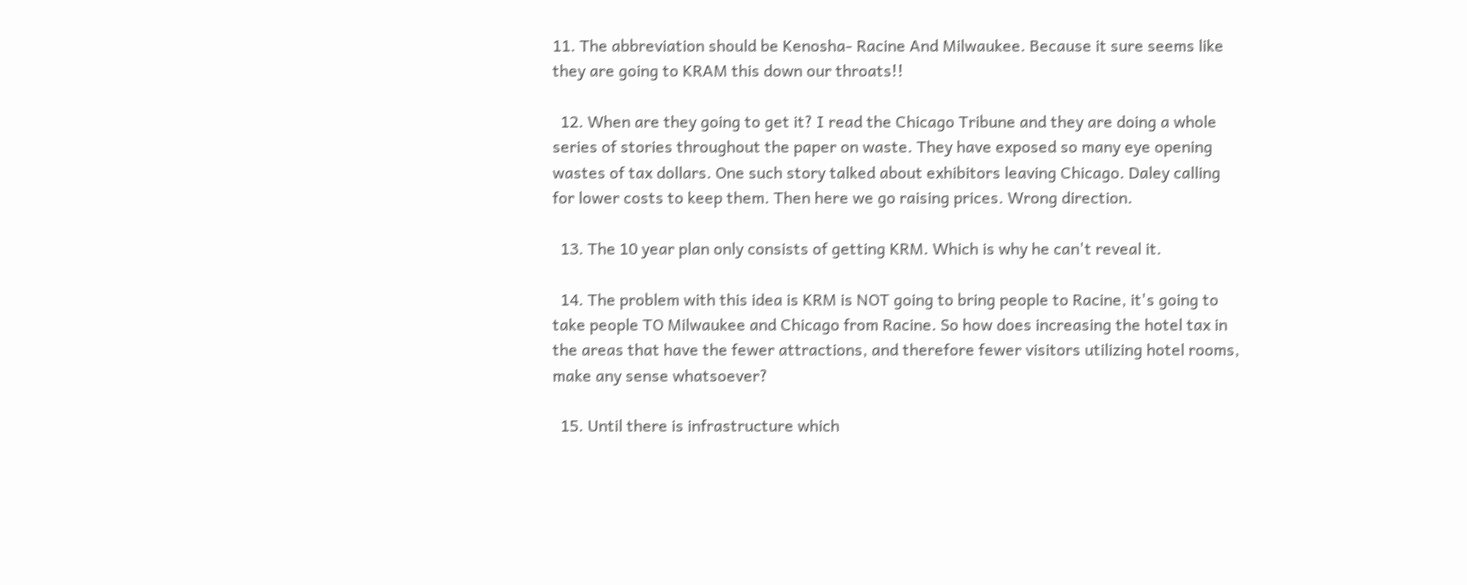11. The abbreviation should be Kenosha- Racine And Milwaukee. Because it sure seems like they are going to KRAM this down our throats!!

  12. When are they going to get it? I read the Chicago Tribune and they are doing a whole series of stories throughout the paper on waste. They have exposed so many eye opening wastes of tax dollars. One such story talked about exhibitors leaving Chicago. Daley calling for lower costs to keep them. Then here we go raising prices. Wrong direction.

  13. The 10 year plan only consists of getting KRM. Which is why he can't reveal it.

  14. The problem with this idea is KRM is NOT going to bring people to Racine, it's going to take people TO Milwaukee and Chicago from Racine. So how does increasing the hotel tax in the areas that have the fewer attractions, and therefore fewer visitors utilizing hotel rooms, make any sense whatsoever?

  15. Until there is infrastructure which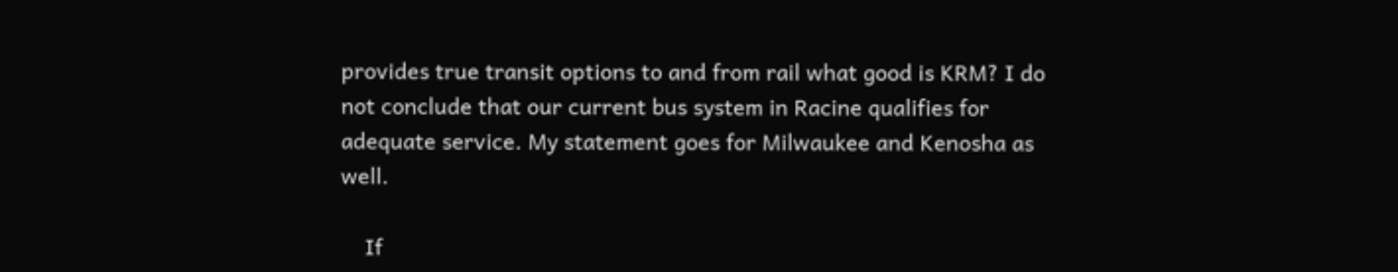provides true transit options to and from rail what good is KRM? I do not conclude that our current bus system in Racine qualifies for adequate service. My statement goes for Milwaukee and Kenosha as well.

    If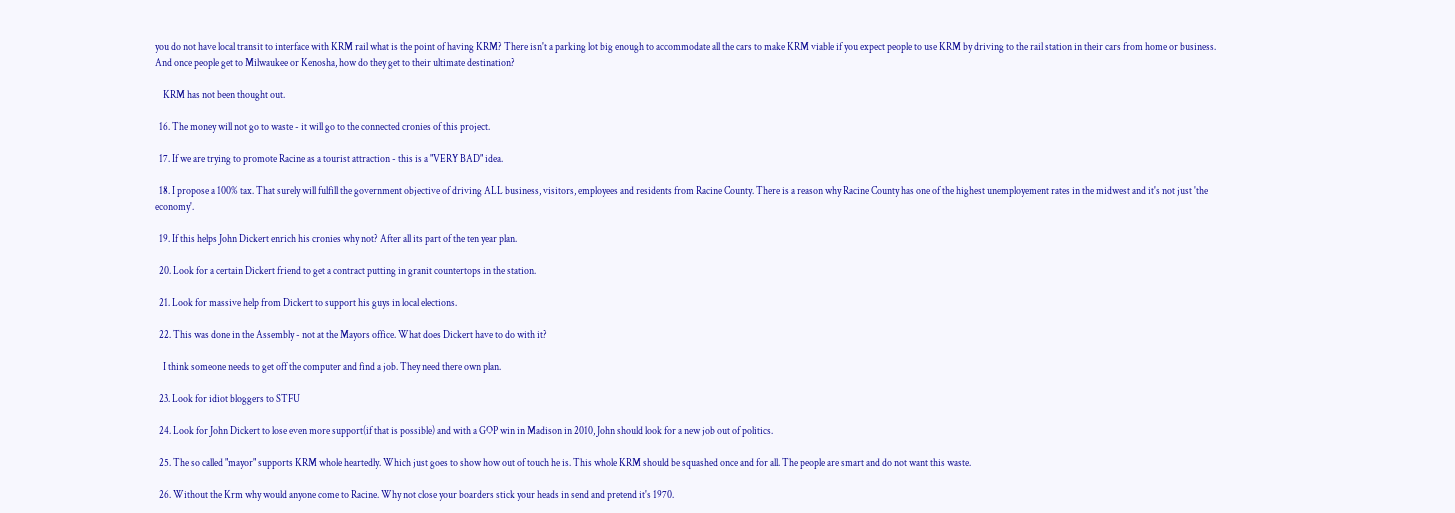you do not have local transit to interface with KRM rail what is the point of having KRM? There isn't a parking lot big enough to accommodate all the cars to make KRM viable if you expect people to use KRM by driving to the rail station in their cars from home or business. And once people get to Milwaukee or Kenosha, how do they get to their ultimate destination?

    KRM has not been thought out.

  16. The money will not go to waste - it will go to the connected cronies of this project.

  17. If we are trying to promote Racine as a tourist attraction - this is a "VERY BAD" idea.

  18. I propose a 100% tax. That surely will fulfill the government objective of driving ALL business, visitors, employees and residents from Racine County. There is a reason why Racine County has one of the highest unemployement rates in the midwest and it's not just 'the economy'.

  19. If this helps John Dickert enrich his cronies why not? After all its part of the ten year plan.

  20. Look for a certain Dickert friend to get a contract putting in granit countertops in the station.

  21. Look for massive help from Dickert to support his guys in local elections.

  22. This was done in the Assembly - not at the Mayors office. What does Dickert have to do with it?

    I think someone needs to get off the computer and find a job. They need there own plan.

  23. Look for idiot bloggers to STFU

  24. Look for John Dickert to lose even more support(if that is possible) and with a GOP win in Madison in 2010, John should look for a new job out of politics.

  25. The so called "mayor" supports KRM whole heartedly. Which just goes to show how out of touch he is. This whole KRM should be squashed once and for all. The people are smart and do not want this waste.

  26. Without the Krm why would anyone come to Racine. Why not close your boarders stick your heads in send and pretend it's 1970.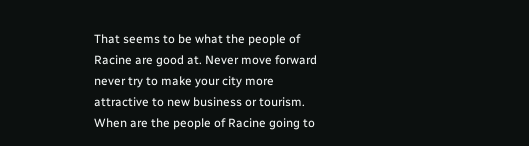That seems to be what the people of Racine are good at. Never move forward never try to make your city more attractive to new business or tourism. When are the people of Racine going to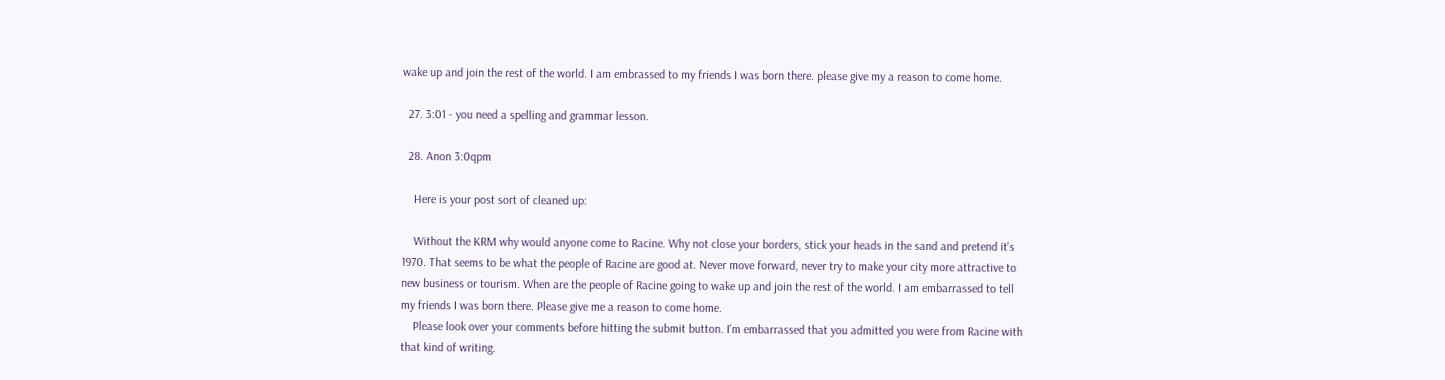wake up and join the rest of the world. I am embrassed to my friends I was born there. please give my a reason to come home.

  27. 3:01 - you need a spelling and grammar lesson.

  28. Anon 3:0qpm

    Here is your post sort of cleaned up:

    Without the KRM why would anyone come to Racine. Why not close your borders, stick your heads in the sand and pretend it's 1970. That seems to be what the people of Racine are good at. Never move forward, never try to make your city more attractive to new business or tourism. When are the people of Racine going to wake up and join the rest of the world. I am embarrassed to tell my friends I was born there. Please give me a reason to come home.
    Please look over your comments before hitting the submit button. I'm embarrassed that you admitted you were from Racine with that kind of writing.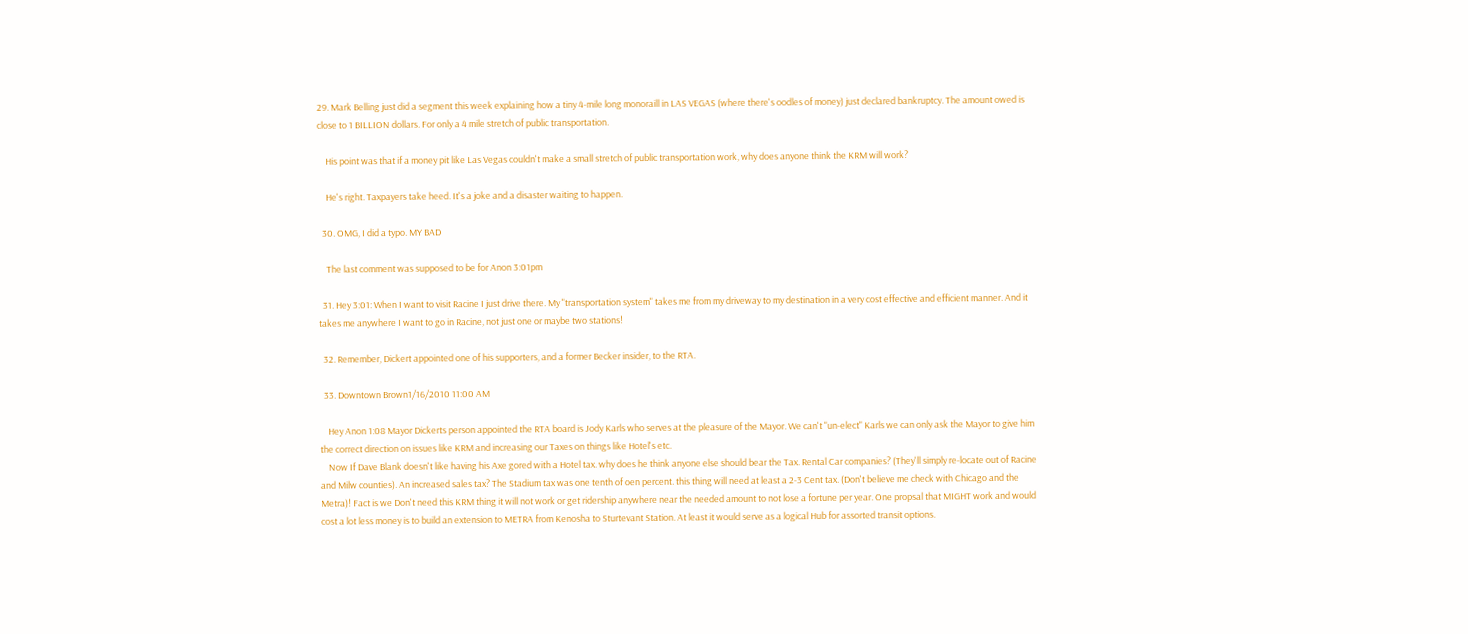29. Mark Belling just did a segment this week explaining how a tiny 4-mile long monoraill in LAS VEGAS (where there's oodles of money) just declared bankruptcy. The amount owed is close to 1 BILLION dollars. For only a 4 mile stretch of public transportation.

    His point was that if a money pit like Las Vegas couldn't make a small stretch of public transportation work, why does anyone think the KRM will work?

    He's right. Taxpayers take heed. It's a joke and a disaster waiting to happen.

  30. OMG, I did a typo. MY BAD

    The last comment was supposed to be for Anon 3:01pm

  31. Hey 3:01: When I want to visit Racine I just drive there. My "transportation system" takes me from my driveway to my destination in a very cost effective and efficient manner. And it takes me anywhere I want to go in Racine, not just one or maybe two stations!

  32. Remember, Dickert appointed one of his supporters, and a former Becker insider, to the RTA.

  33. Downtown Brown1/16/2010 11:00 AM

    Hey Anon 1:08 Mayor Dickerts person appointed the RTA board is Jody Karls who serves at the pleasure of the Mayor. We can't "un-elect" Karls we can only ask the Mayor to give him the correct direction on issues like KRM and increasing our Taxes on things like Hotel's etc.
    Now If Dave Blank doesn't like having his Axe gored with a Hotel tax. why does he think anyone else should bear the Tax. Rental Car companies? (They'll simply re-locate out of Racine and Milw counties). An increased sales tax? The Stadium tax was one tenth of oen percent. this thing will need at least a 2-3 Cent tax. (Don't believe me check with Chicago and the Metra)! Fact is we Don't need this KRM thing it will not work or get ridership anywhere near the needed amount to not lose a fortune per year. One propsal that MIGHT work and would cost a lot less money is to build an extension to METRA from Kenosha to Sturtevant Station. At least it would serve as a logical Hub for assorted transit options.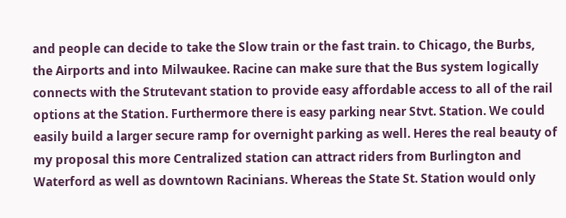and people can decide to take the Slow train or the fast train. to Chicago, the Burbs, the Airports and into Milwaukee. Racine can make sure that the Bus system logically connects with the Strutevant station to provide easy affordable access to all of the rail options at the Station. Furthermore there is easy parking near Stvt. Station. We could easily build a larger secure ramp for overnight parking as well. Heres the real beauty of my proposal this more Centralized station can attract riders from Burlington and Waterford as well as downtown Racinians. Whereas the State St. Station would only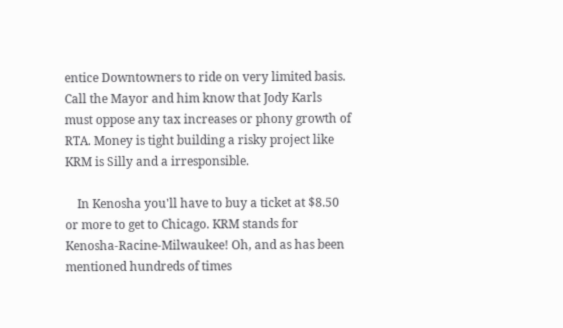entice Downtowners to ride on very limited basis. Call the Mayor and him know that Jody Karls must oppose any tax increases or phony growth of RTA. Money is tight building a risky project like KRM is Silly and a irresponsible.

    In Kenosha you'll have to buy a ticket at $8.50 or more to get to Chicago. KRM stands for Kenosha-Racine-Milwaukee! Oh, and as has been mentioned hundreds of times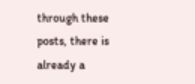through these posts, there is already a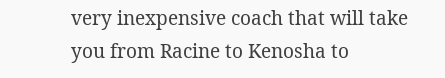very inexpensive coach that will take you from Racine to Kenosha to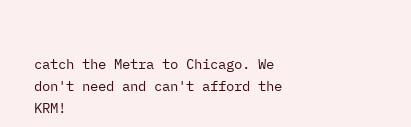catch the Metra to Chicago. We don't need and can't afford the KRM!